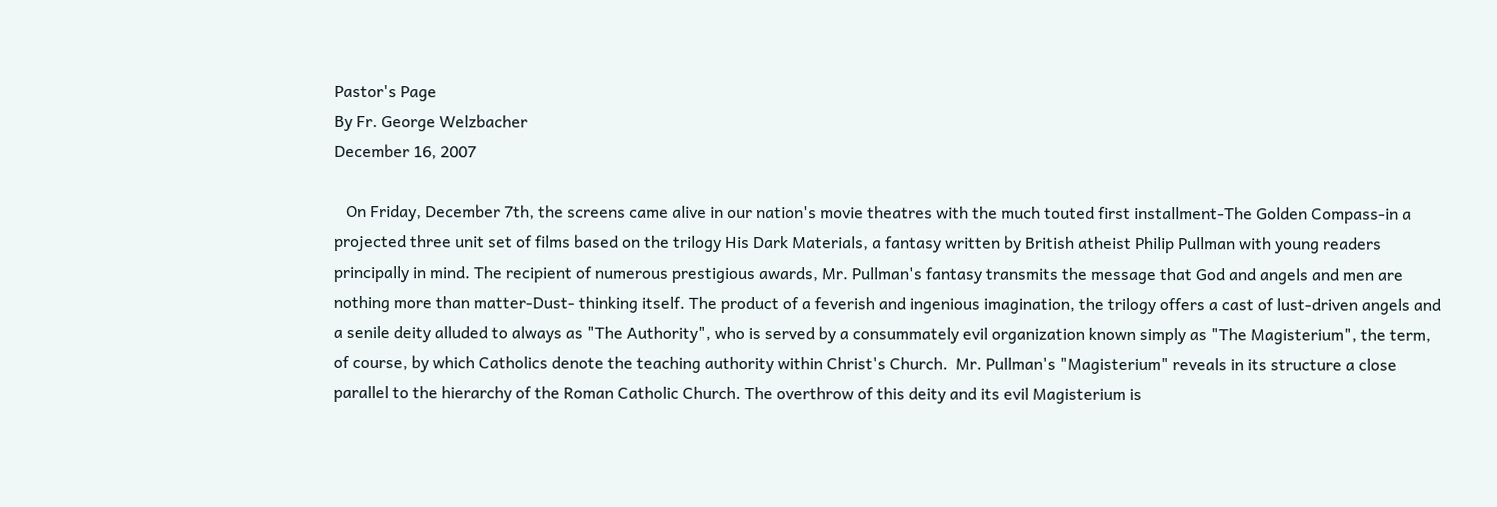Pastor's Page
By Fr. George Welzbacher
December 16, 2007

   On Friday, December 7th, the screens came alive in our nation's movie theatres with the much touted first installment-The Golden Compass-in a projected three unit set of films based on the trilogy His Dark Materials, a fantasy written by British atheist Philip Pullman with young readers principally in mind. The recipient of numerous prestigious awards, Mr. Pullman's fantasy transmits the message that God and angels and men are nothing more than matter-Dust- thinking itself. The product of a feverish and ingenious imagination, the trilogy offers a cast of lust-driven angels and a senile deity alluded to always as "The Authority", who is served by a consummately evil organization known simply as "The Magisterium", the term, of course, by which Catholics denote the teaching authority within Christ's Church.  Mr. Pullman's "Magisterium" reveals in its structure a close parallel to the hierarchy of the Roman Catholic Church. The overthrow of this deity and its evil Magisterium is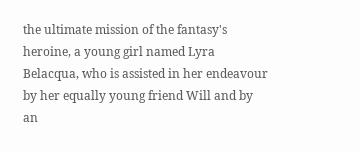the ultimate mission of the fantasy's heroine, a young girl named Lyra Belacqua, who is assisted in her endeavour by her equally young friend Will and by an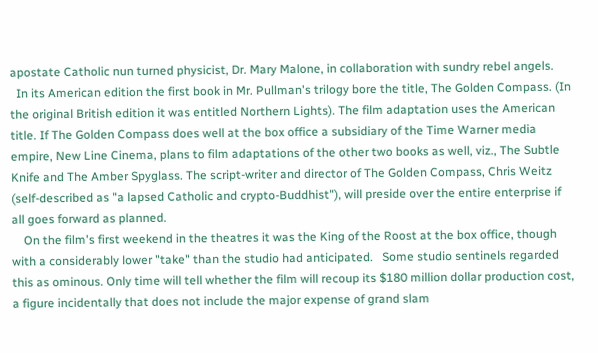apostate Catholic nun turned physicist, Dr. Mary Malone, in collaboration with sundry rebel angels.
  In its American edition the first book in Mr. Pullman's trilogy bore the title, The Golden Compass. (In the original British edition it was entitled Northern Lights). The film adaptation uses the American title. If The Golden Compass does well at the box office a subsidiary of the Time Warner media empire, New Line Cinema, plans to film adaptations of the other two books as well, viz., The Subtle Knife and The Amber Spyglass. The script-writer and director of The Golden Compass, Chris Weitz (self-described as "a lapsed Catholic and crypto-Buddhist"), will preside over the entire enterprise if all goes forward as planned.
    On the film's first weekend in the theatres it was the King of the Roost at the box office, though with a considerably lower "take" than the studio had anticipated.   Some studio sentinels regarded this as ominous. Only time will tell whether the film will recoup its $180 million dollar production cost, a figure incidentally that does not include the major expense of grand slam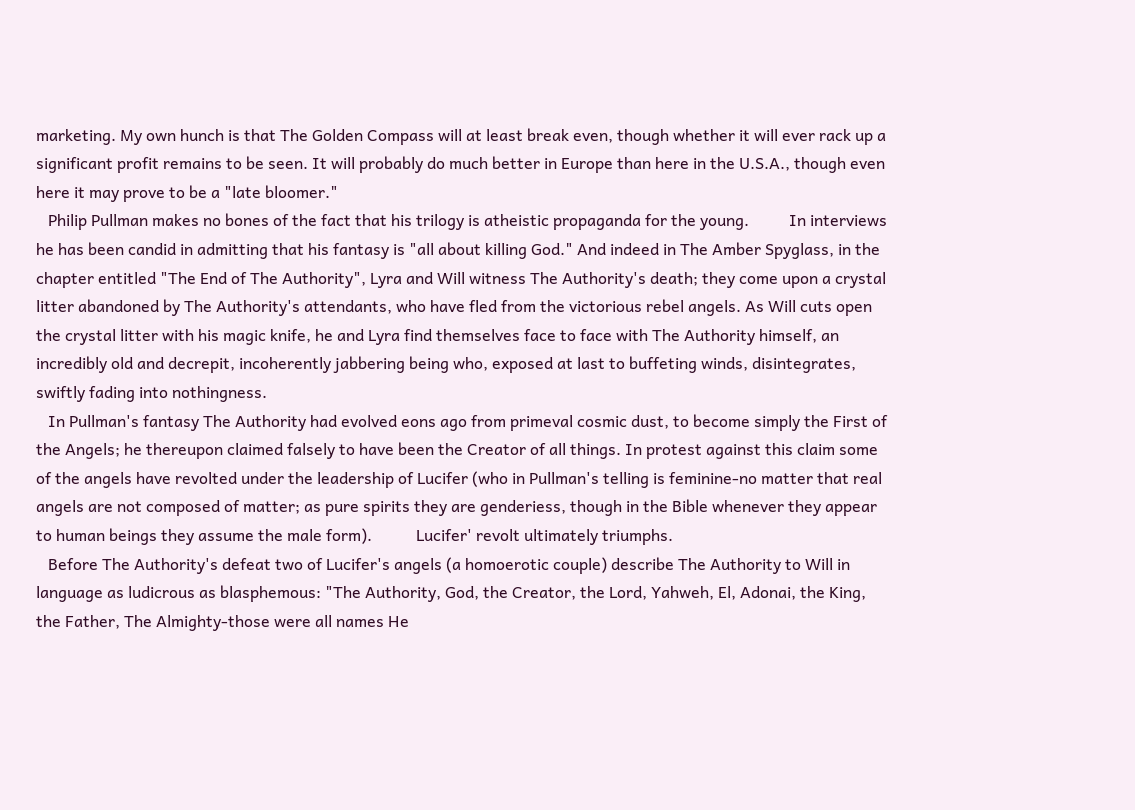marketing. My own hunch is that The Golden Compass will at least break even, though whether it will ever rack up a significant profit remains to be seen. It will probably do much better in Europe than here in the U.S.A., though even here it may prove to be a "late bloomer."
   Philip Pullman makes no bones of the fact that his trilogy is atheistic propaganda for the young.          In interviews he has been candid in admitting that his fantasy is "all about killing God." And indeed in The Amber Spyglass, in the chapter entitled "The End of The Authority", Lyra and Will witness The Authority's death; they come upon a crystal litter abandoned by The Authority's attendants, who have fled from the victorious rebel angels. As Will cuts open the crystal litter with his magic knife, he and Lyra find themselves face to face with The Authority himself, an incredibly old and decrepit, incoherently jabbering being who, exposed at last to buffeting winds, disintegrates, swiftly fading into nothingness.
   In Pullman's fantasy The Authority had evolved eons ago from primeval cosmic dust, to become simply the First of the Angels; he thereupon claimed falsely to have been the Creator of all things. In protest against this claim some of the angels have revolted under the leadership of Lucifer (who in Pullman's telling is feminine-no matter that real angels are not composed of matter; as pure spirits they are genderiess, though in the Bible whenever they appear to human beings they assume the male form).           Lucifer' revolt ultimately triumphs.
   Before The Authority's defeat two of Lucifer's angels (a homoerotic couple) describe The Authority to Will in language as ludicrous as blasphemous: "The Authority, God, the Creator, the Lord, Yahweh, El, Adonai, the King, the Father, The Almighty-those were all names He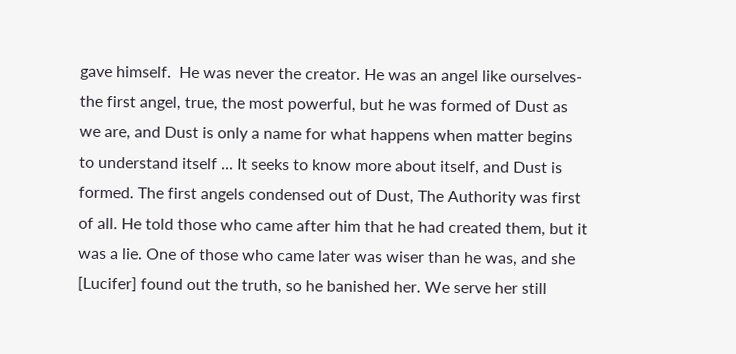gave himself.  He was never the creator. He was an angel like ourselves-the first angel, true, the most powerful, but he was formed of Dust as we are, and Dust is only a name for what happens when matter begins to understand itself ... It seeks to know more about itself, and Dust is formed. The first angels condensed out of Dust, The Authority was first of all. He told those who came after him that he had created them, but it was a lie. One of those who came later was wiser than he was, and she [Lucifer] found out the truth, so he banished her. We serve her still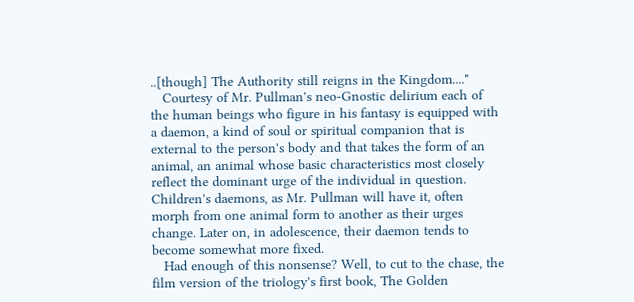..[though] The Authority still reigns in the Kingdom...."
   Courtesy of Mr. Pullman's neo-Gnostic delirium each of the human beings who figure in his fantasy is equipped with a daemon, a kind of soul or spiritual companion that is external to the person's body and that takes the form of an animal, an animal whose basic characteristics most closely reflect the dominant urge of the individual in question. Children's daemons, as Mr. Pullman will have it, often morph from one animal form to another as their urges change. Later on, in adolescence, their daemon tends to become somewhat more fixed.
   Had enough of this nonsense? Well, to cut to the chase, the film version of the triology's first book, The Golden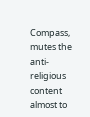Compass, mutes the anti-religious content almost to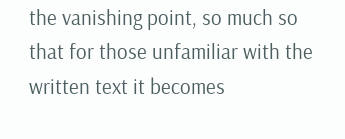the vanishing point, so much so that for those unfamiliar with the written text it becomes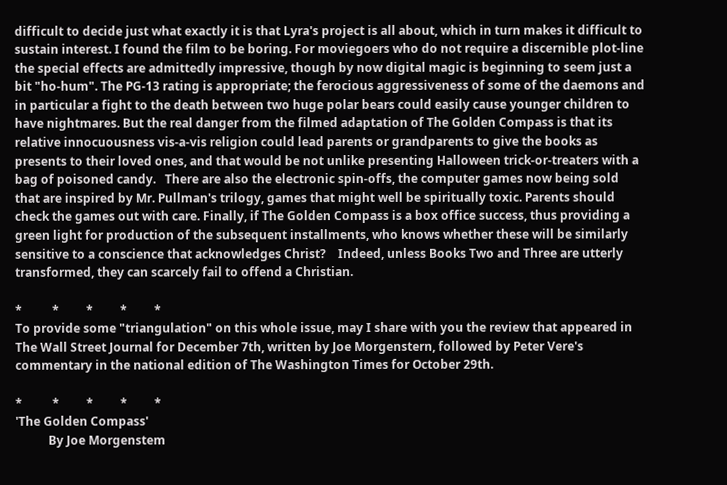difficult to decide just what exactly it is that Lyra's project is all about, which in turn makes it difficult to sustain interest. I found the film to be boring. For moviegoers who do not require a discernible plot-line the special effects are admittedly impressive, though by now digital magic is beginning to seem just a bit "ho-hum". The PG-13 rating is appropriate; the ferocious aggressiveness of some of the daemons and in particular a fight to the death between two huge polar bears could easily cause younger children to have nightmares. But the real danger from the filmed adaptation of The Golden Compass is that its relative innocuousness vis-a-vis religion could lead parents or grandparents to give the books as presents to their loved ones, and that would be not unlike presenting Halloween trick-or-treaters with a bag of poisoned candy.   There are also the electronic spin-offs, the computer games now being sold that are inspired by Mr. Pullman's trilogy, games that might well be spiritually toxic. Parents should check the games out with care. Finally, if The Golden Compass is a box office success, thus providing a green light for production of the subsequent installments, who knows whether these will be similarly sensitive to a conscience that acknowledges Christ?    Indeed, unless Books Two and Three are utterly transformed, they can scarcely fail to offend a Christian.

*          *         *         *         *
To provide some "triangulation" on this whole issue, may I share with you the review that appeared in The Wall Street Journal for December 7th, written by Joe Morgenstern, followed by Peter Vere's commentary in the national edition of The Washington Times for October 29th.

*          *         *         *         *
'The Golden Compass'
           By Joe Morgenstem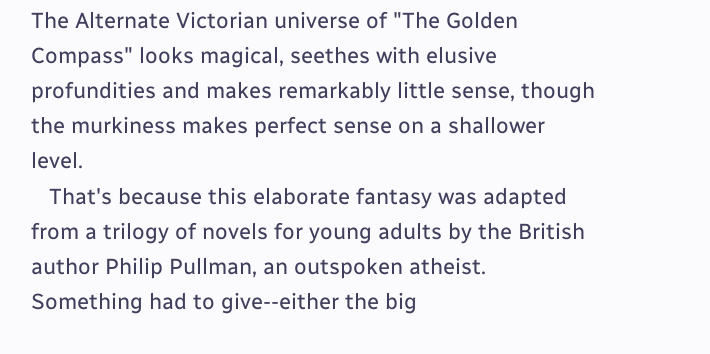The Alternate Victorian universe of "The Golden Compass" looks magical, seethes with elusive profundities and makes remarkably little sense, though the murkiness makes perfect sense on a shallower level.
   That's because this elaborate fantasy was adapted from a trilogy of novels for young adults by the British author Philip Pullman, an outspoken atheist. Something had to give--either the big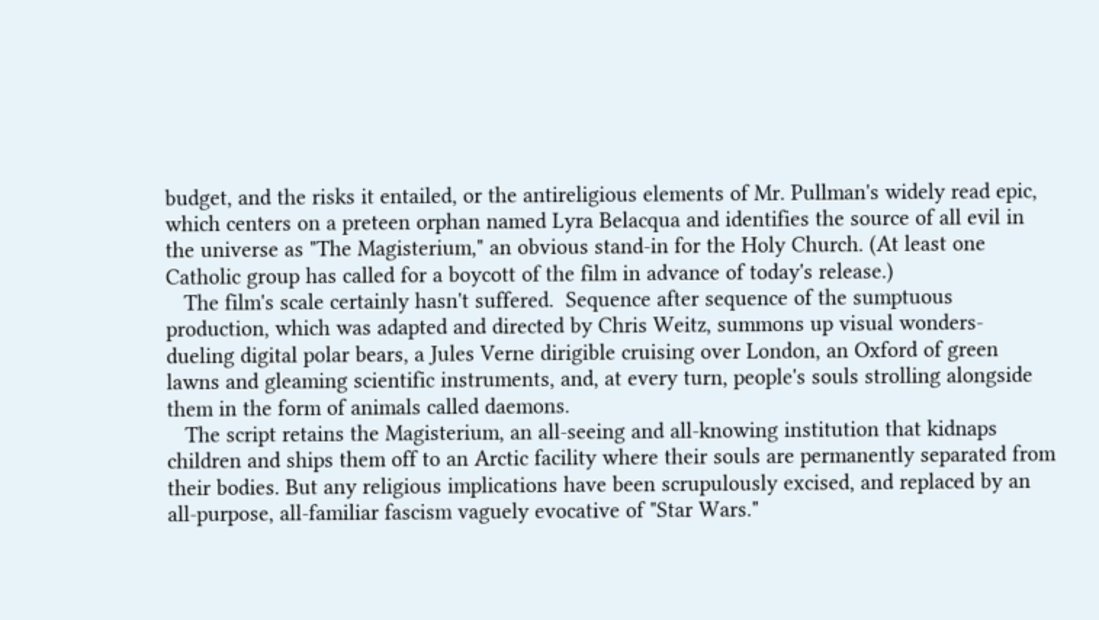budget, and the risks it entailed, or the antireligious elements of Mr. Pullman's widely read epic, which centers on a preteen orphan named Lyra Belacqua and identifies the source of all evil in the universe as "The Magisterium," an obvious stand-in for the Holy Church. (At least one Catholic group has called for a boycott of the film in advance of today's release.)
   The film's scale certainly hasn't suffered.  Sequence after sequence of the sumptuous production, which was adapted and directed by Chris Weitz, summons up visual wonders- dueling digital polar bears, a Jules Verne dirigible cruising over London, an Oxford of green lawns and gleaming scientific instruments, and, at every turn, people's souls strolling alongside them in the form of animals called daemons.
   The script retains the Magisterium, an all-seeing and all-knowing institution that kidnaps children and ships them off to an Arctic facility where their souls are permanently separated from their bodies. But any religious implications have been scrupulously excised, and replaced by an all-purpose, all-familiar fascism vaguely evocative of "Star Wars."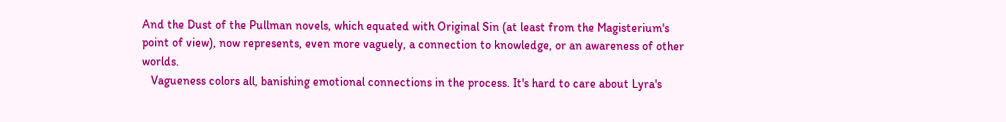And the Dust of the Pullman novels, which equated with Original Sin (at least from the Magisterium's point of view), now represents, even more vaguely, a connection to knowledge, or an awareness of other worlds.
   Vagueness colors all, banishing emotional connections in the process. It's hard to care about Lyra's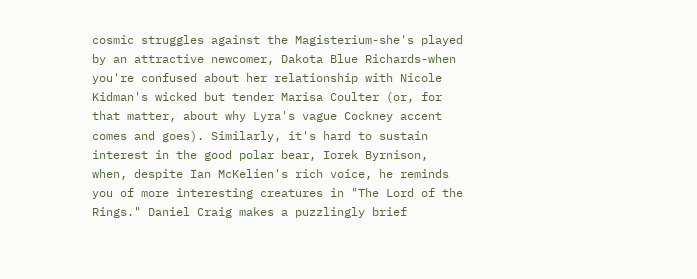cosmic struggles against the Magisterium-she's played by an attractive newcomer, Dakota Blue Richards-when you're confused about her relationship with Nicole Kidman's wicked but tender Marisa Coulter (or, for that matter, about why Lyra's vague Cockney accent comes and goes). Similarly, it's hard to sustain interest in the good polar bear, Iorek Byrnison, when, despite Ian McKelien's rich voice, he reminds you of more interesting creatures in "The Lord of the Rings." Daniel Craig makes a puzzlingly brief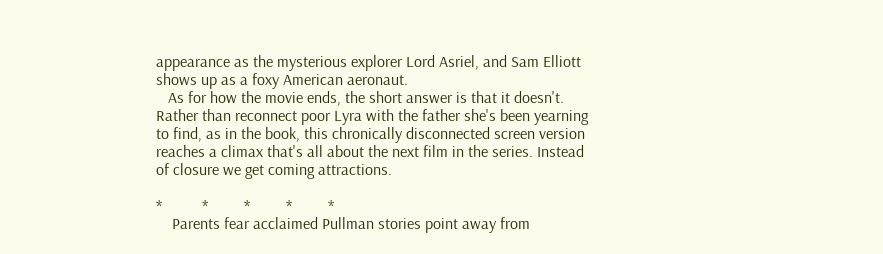appearance as the mysterious explorer Lord Asriel, and Sam Elliott shows up as a foxy American aeronaut.
   As for how the movie ends, the short answer is that it doesn't. Rather than reconnect poor Lyra with the father she's been yearning to find, as in the book, this chronically disconnected screen version reaches a climax that's all about the next film in the series. Instead of closure we get coming attractions.

*          *         *         *         *
    Parents fear acclaimed Pullman stories point away from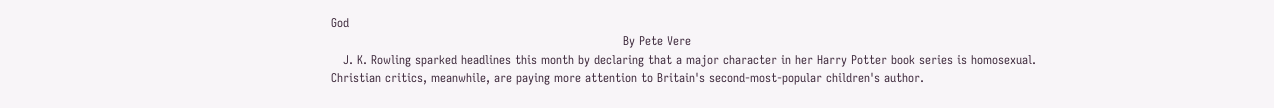God
                                                                         By Pete Vere
   J. K. Rowling sparked headlines this month by declaring that a major character in her Harry Potter book series is homosexual. Christian critics, meanwhile, are paying more attention to Britain's second-most-popular children's author.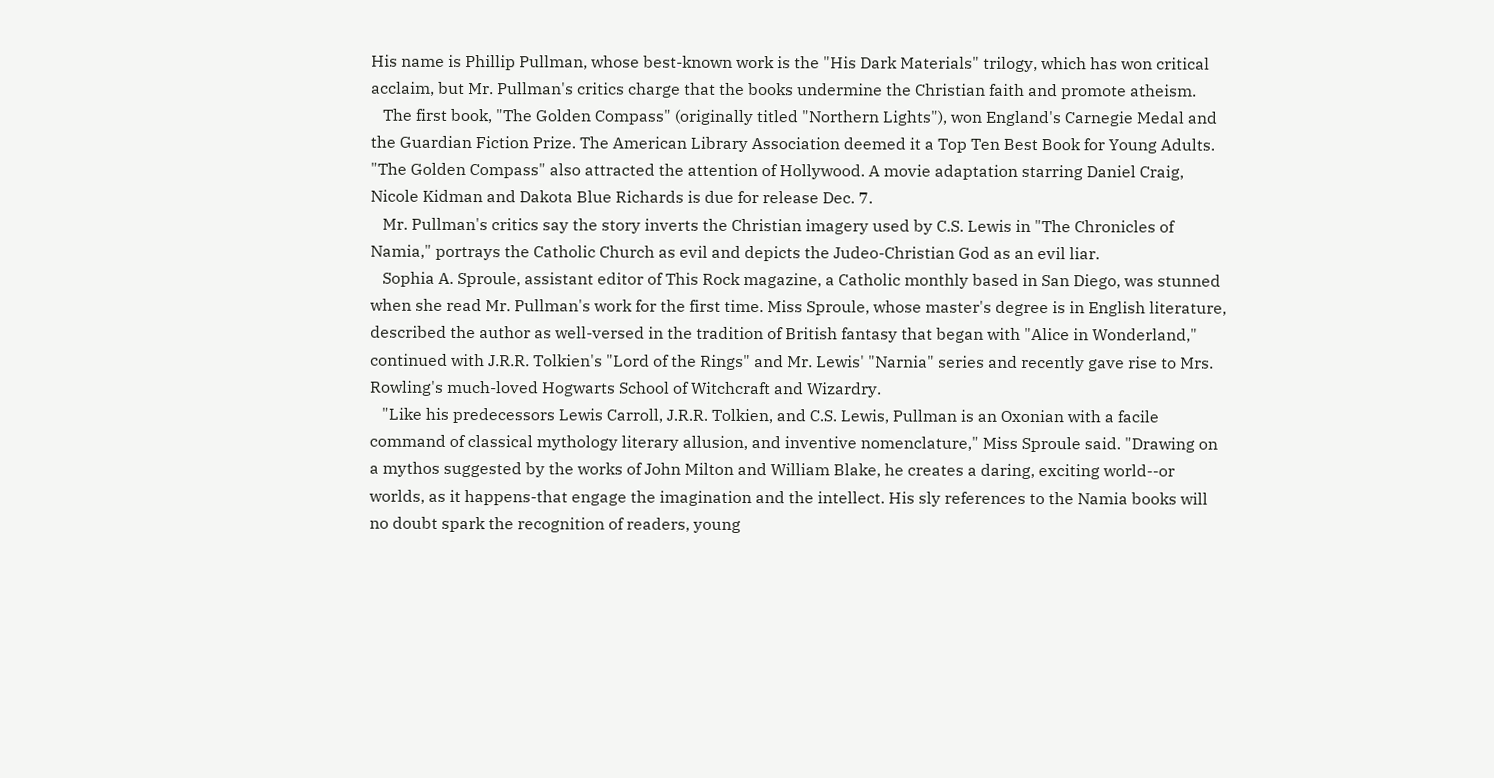His name is Phillip Pullman, whose best-known work is the "His Dark Materials" trilogy, which has won critical acclaim, but Mr. Pullman's critics charge that the books undermine the Christian faith and promote atheism.
   The first book, "The Golden Compass" (originally titled "Northern Lights"), won England's Carnegie Medal and the Guardian Fiction Prize. The American Library Association deemed it a Top Ten Best Book for Young Adults. "The Golden Compass" also attracted the attention of Hollywood. A movie adaptation starring Daniel Craig, Nicole Kidman and Dakota Blue Richards is due for release Dec. 7.
   Mr. Pullman's critics say the story inverts the Christian imagery used by C.S. Lewis in "The Chronicles of Namia," portrays the Catholic Church as evil and depicts the Judeo-Christian God as an evil liar.
   Sophia A. Sproule, assistant editor of This Rock magazine, a Catholic monthly based in San Diego, was stunned when she read Mr. Pullman's work for the first time. Miss Sproule, whose master's degree is in English literature, described the author as well-versed in the tradition of British fantasy that began with "Alice in Wonderland," continued with J.R.R. Tolkien's "Lord of the Rings" and Mr. Lewis' "Narnia" series and recently gave rise to Mrs. Rowling's much-loved Hogwarts School of Witchcraft and Wizardry.
   "Like his predecessors Lewis Carroll, J.R.R. Tolkien, and C.S. Lewis, Pullman is an Oxonian with a facile command of classical mythology literary allusion, and inventive nomenclature," Miss Sproule said. "Drawing on a mythos suggested by the works of John Milton and William Blake, he creates a daring, exciting world--or worlds, as it happens-that engage the imagination and the intellect. His sly references to the Namia books will no doubt spark the recognition of readers, young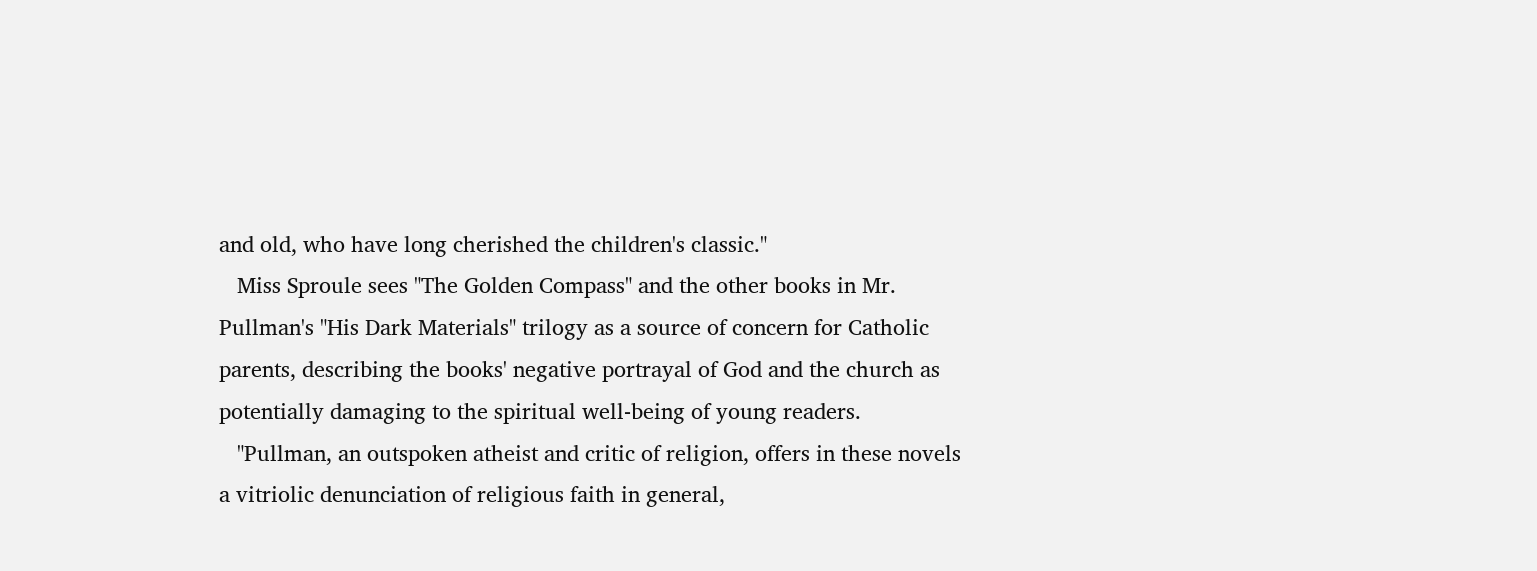and old, who have long cherished the children's classic."
   Miss Sproule sees "The Golden Compass" and the other books in Mr. Pullman's "His Dark Materials" trilogy as a source of concern for Catholic parents, describing the books' negative portrayal of God and the church as potentially damaging to the spiritual well-being of young readers.
   "Pullman, an outspoken atheist and critic of religion, offers in these novels a vitriolic denunciation of religious faith in general,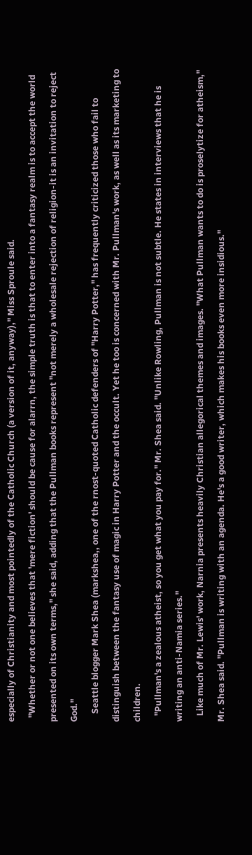especially of Christianity and most pointedly of the Catholic Church (a version of it, anyway)," Miss Sproule said.
  "Whether or not one believes that 'mere fiction' should be cause for alarrn, the simple truth is that to enter into a fantasy realm is to accept the world presented on its own terms," she said, adding that the Pullman books represent "not merely a wholesale rejection of religion-it is an invitation to reject God."
    Seattle blogger Mark Shea (markshea,, one of the rnost-quoted Catholic defenders of "Harry Potter," has frequently criticized those who fail to distinguish between the fantasy use of magic in Harry Potter and the occult. Yet he too is concerned with Mr. Pullman's work, as well as its marketing to children.
   "Pullman's a zealous atheist, so you get what you pay for." Mr. Shea said. "Unlike Rowling, Pullman is not subtle. He states in interviews that he is writing an anti-Namia series."
   Like much of Mr. Lewis' work, Narnia presents heavily Christian allegorical themes and images. "What Pullman wants to do is proselytize for atheism," Mr. Shea said. "Pullman is writing with an agenda. He's a good writer, which makes his books even more insidious."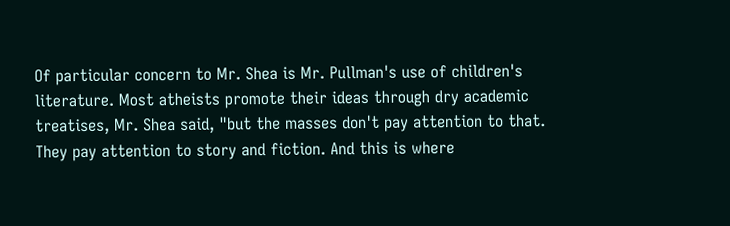Of particular concern to Mr. Shea is Mr. Pullman's use of children's literature. Most atheists promote their ideas through dry academic treatises, Mr. Shea said, "but the masses don't pay attention to that. They pay attention to story and fiction. And this is where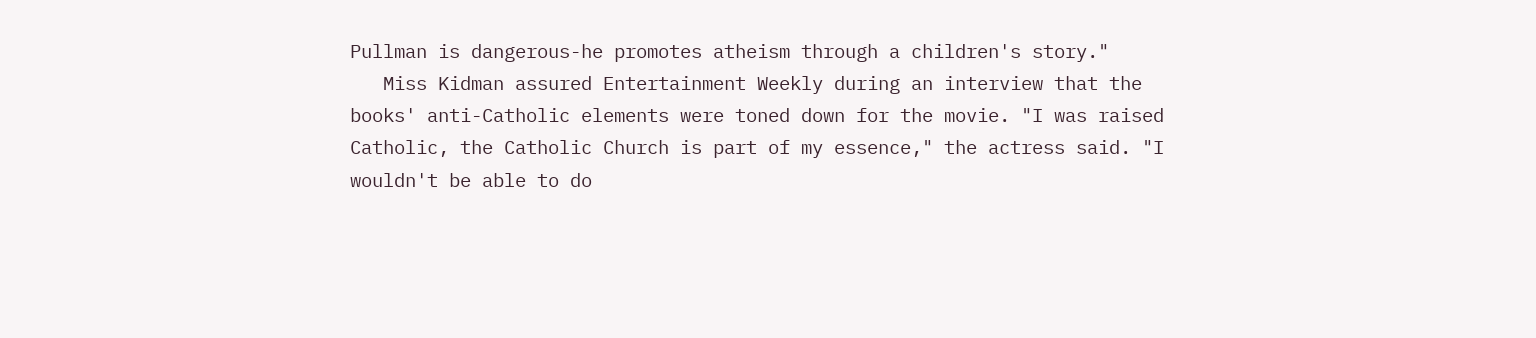Pullman is dangerous-he promotes atheism through a children's story."
   Miss Kidman assured Entertainment Weekly during an interview that the books' anti-Catholic elements were toned down for the movie. "I was raised Catholic, the Catholic Church is part of my essence," the actress said. "I wouldn't be able to do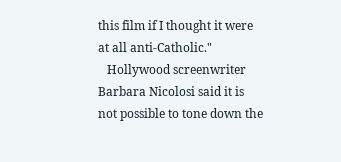this film if I thought it were at all anti-Catholic."
   Hollywood screenwriter Barbara Nicolosi said it is not possible to tone down the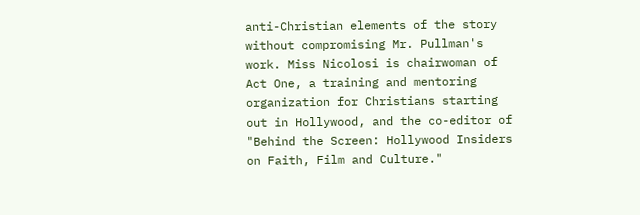anti-Christian elements of the story without compromising Mr. Pullman's work. Miss Nicolosi is chairwoman of Act One, a training and mentoring organization for Christians starting out in Hollywood, and the co-editor of "Behind the Screen: Hollywood Insiders on Faith, Film and Culture."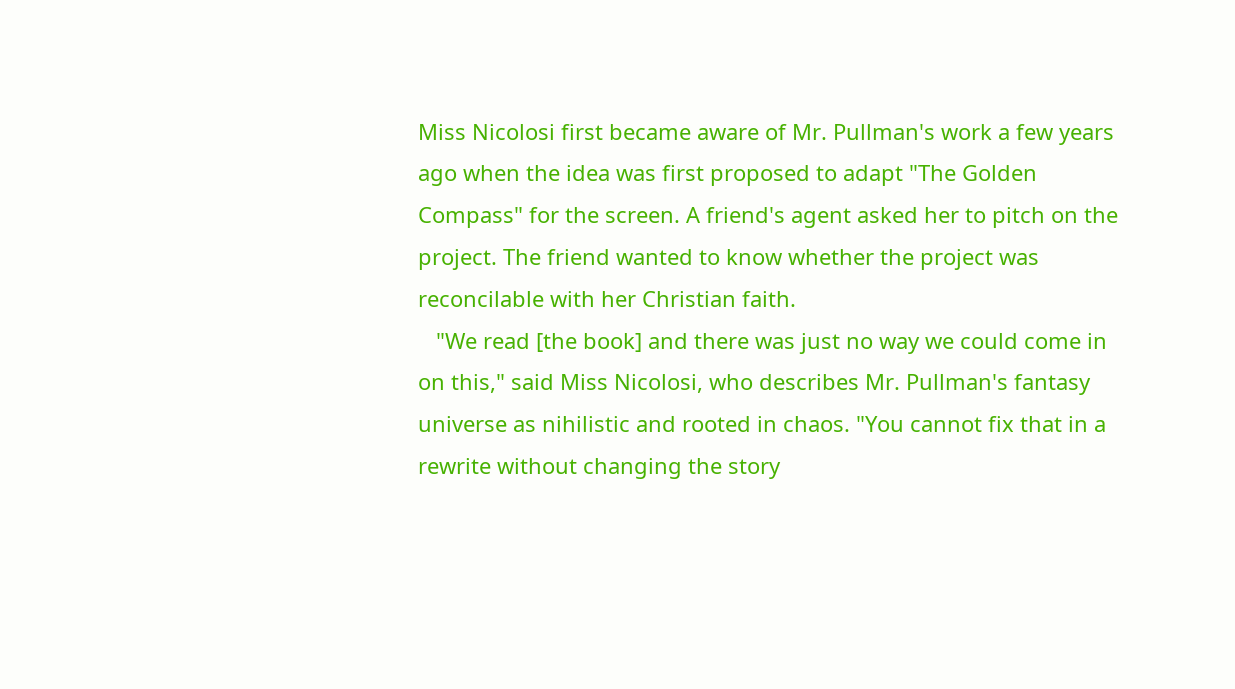Miss Nicolosi first became aware of Mr. Pullman's work a few years ago when the idea was first proposed to adapt "The Golden Compass" for the screen. A friend's agent asked her to pitch on the project. The friend wanted to know whether the project was reconcilable with her Christian faith.
   "We read [the book] and there was just no way we could come in on this," said Miss Nicolosi, who describes Mr. Pullman's fantasy universe as nihilistic and rooted in chaos. "You cannot fix that in a rewrite without changing the story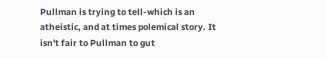Pullman is trying to tell-which is an atheistic, and at times polemical story. It isn't fair to Pullman to gut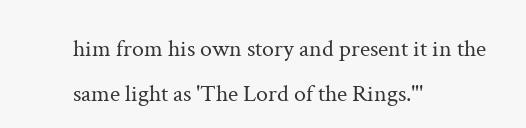him from his own story and present it in the same light as 'The Lord of the Rings."'